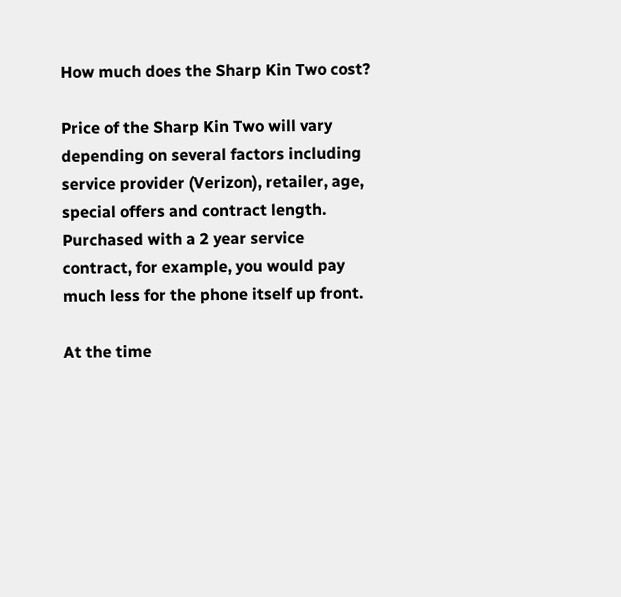How much does the Sharp Kin Two cost?

Price of the Sharp Kin Two will vary depending on several factors including service provider (Verizon), retailer, age, special offers and contract length. Purchased with a 2 year service contract, for example, you would pay much less for the phone itself up front.

At the time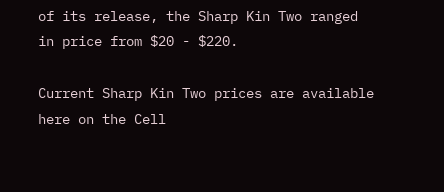of its release, the Sharp Kin Two ranged in price from $20 - $220.

Current Sharp Kin Two prices are available here on the Cell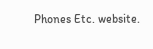Phones Etc. website.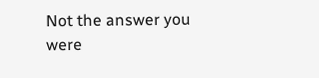Not the answer you were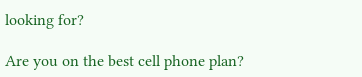looking for?

Are you on the best cell phone plan?